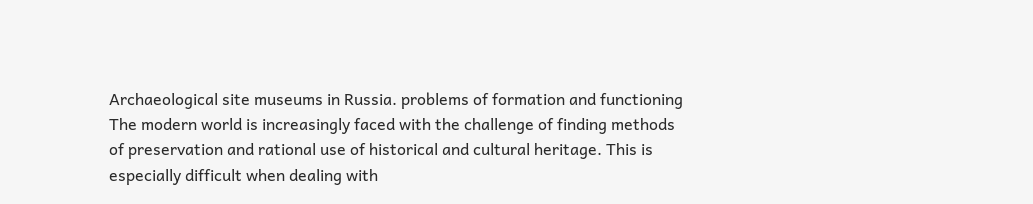Archaeological site museums in Russia. problems of formation and functioning
The modern world is increasingly faced with the challenge of finding methods of preservation and rational use of historical and cultural heritage. This is especially difficult when dealing with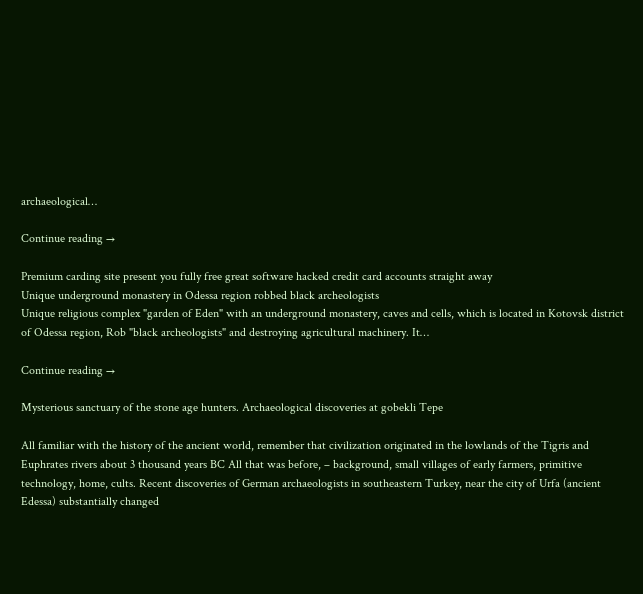archaeological…

Continue reading →

Premium carding site present you fully free great software hacked credit card accounts straight away
Unique underground monastery in Odessa region robbed black archeologists
Unique religious complex "garden of Eden" with an underground monastery, caves and cells, which is located in Kotovsk district of Odessa region, Rob "black archeologists" and destroying agricultural machinery. It…

Continue reading →

Mysterious sanctuary of the stone age hunters. Archaeological discoveries at gobekli Tepe

All familiar with the history of the ancient world, remember that civilization originated in the lowlands of the Tigris and Euphrates rivers about 3 thousand years BC All that was before, – background, small villages of early farmers, primitive technology, home, cults. Recent discoveries of German archaeologists in southeastern Turkey, near the city of Urfa (ancient Edessa) substantially changed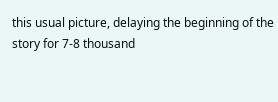this usual picture, delaying the beginning of the story for 7-8 thousand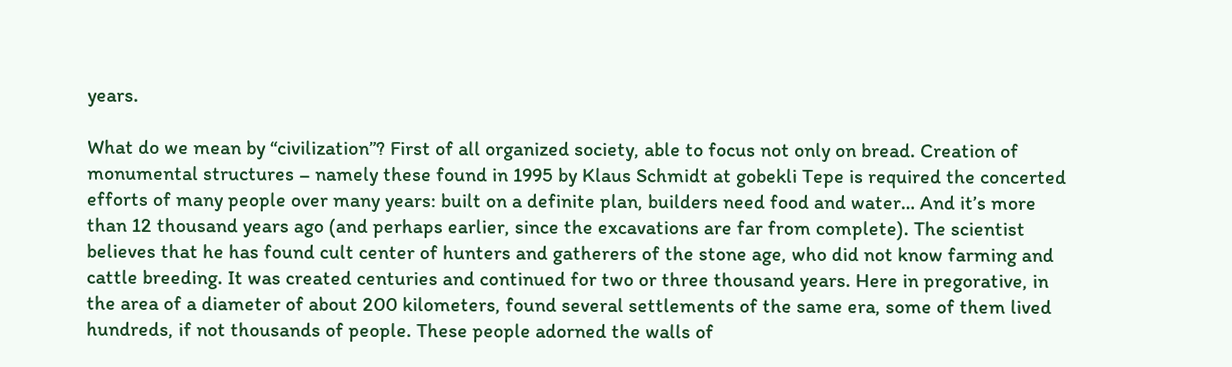years.

What do we mean by “civilization”? First of all organized society, able to focus not only on bread. Creation of monumental structures – namely these found in 1995 by Klaus Schmidt at gobekli Tepe is required the concerted efforts of many people over many years: built on a definite plan, builders need food and water… And it’s more than 12 thousand years ago (and perhaps earlier, since the excavations are far from complete). The scientist believes that he has found cult center of hunters and gatherers of the stone age, who did not know farming and cattle breeding. It was created centuries and continued for two or three thousand years. Here in pregorative, in the area of a diameter of about 200 kilometers, found several settlements of the same era, some of them lived hundreds, if not thousands of people. These people adorned the walls of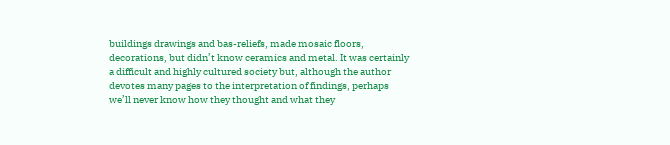buildings drawings and bas-reliefs, made mosaic floors, decorations, but didn’t know ceramics and metal. It was certainly a difficult and highly cultured society but, although the author devotes many pages to the interpretation of findings, perhaps we’ll never know how they thought and what they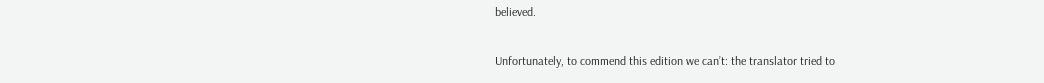believed.

Unfortunately, to commend this edition we can’t: the translator tried to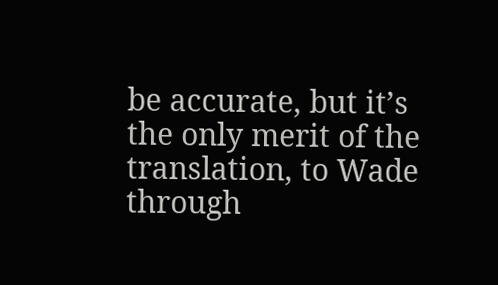be accurate, but it’s the only merit of the translation, to Wade through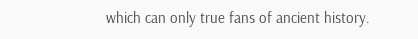which can only true fans of ancient history.